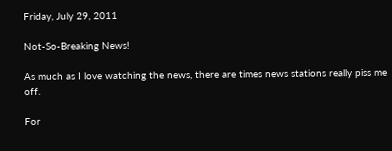Friday, July 29, 2011

Not-So-Breaking News!

As much as I love watching the news, there are times news stations really piss me off.

For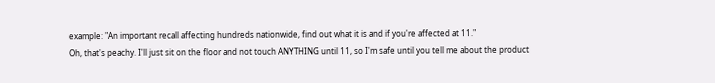example: "An important recall affecting hundreds nationwide, find out what it is and if you're affected at 11."
Oh, that's peachy. I'll just sit on the floor and not touch ANYTHING until 11, so I'm safe until you tell me about the product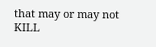that may or may not KILL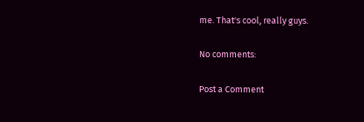me. That's cool, really guys.

No comments:

Post a Comment